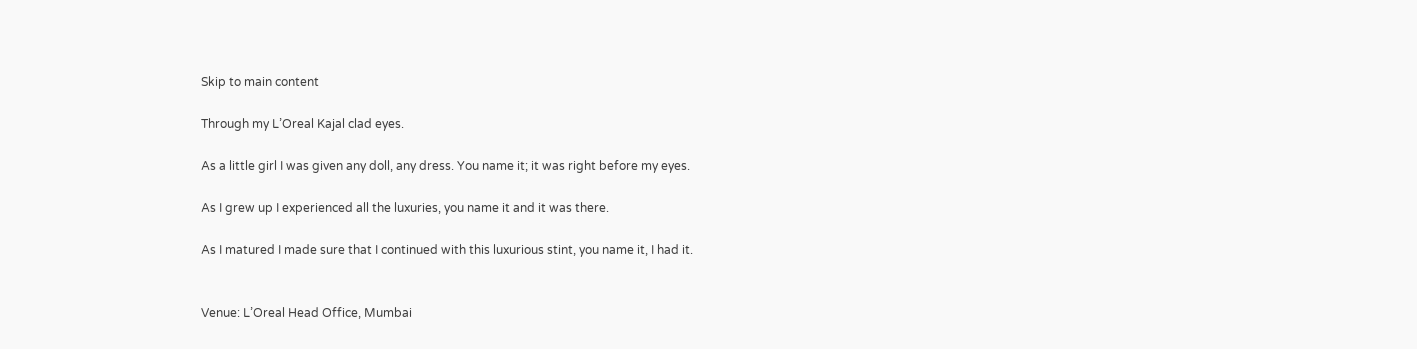Skip to main content

Through my L’Oreal Kajal clad eyes.

As a little girl I was given any doll, any dress. You name it; it was right before my eyes.

As I grew up I experienced all the luxuries, you name it and it was there.

As I matured I made sure that I continued with this luxurious stint, you name it, I had it.


Venue: L’Oreal Head Office, Mumbai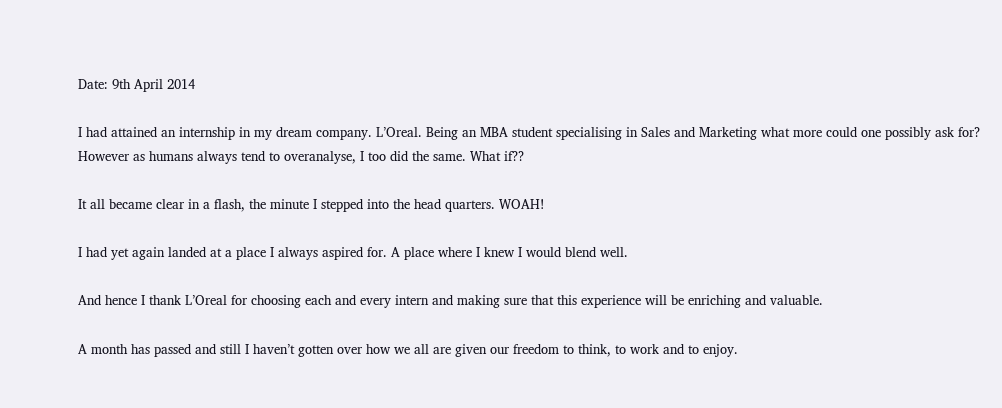Date: 9th April 2014

I had attained an internship in my dream company. L’Oreal. Being an MBA student specialising in Sales and Marketing what more could one possibly ask for?  However as humans always tend to overanalyse, I too did the same. What if??

It all became clear in a flash, the minute I stepped into the head quarters. WOAH!

I had yet again landed at a place I always aspired for. A place where I knew I would blend well.

And hence I thank L’Oreal for choosing each and every intern and making sure that this experience will be enriching and valuable.

A month has passed and still I haven’t gotten over how we all are given our freedom to think, to work and to enjoy.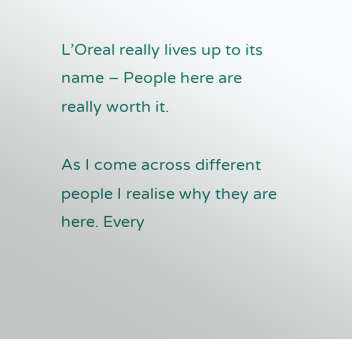L’Oreal really lives up to its name – People here are really worth it.

As I come across different people I realise why they are here. Every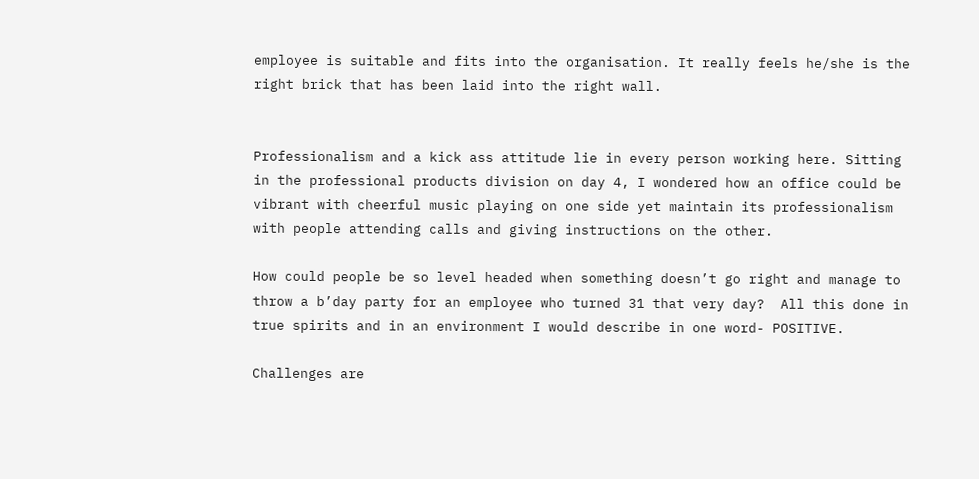employee is suitable and fits into the organisation. It really feels he/she is the right brick that has been laid into the right wall.


Professionalism and a kick ass attitude lie in every person working here. Sitting in the professional products division on day 4, I wondered how an office could be vibrant with cheerful music playing on one side yet maintain its professionalism with people attending calls and giving instructions on the other.

How could people be so level headed when something doesn’t go right and manage to throw a b’day party for an employee who turned 31 that very day?  All this done in true spirits and in an environment I would describe in one word- POSITIVE.

Challenges are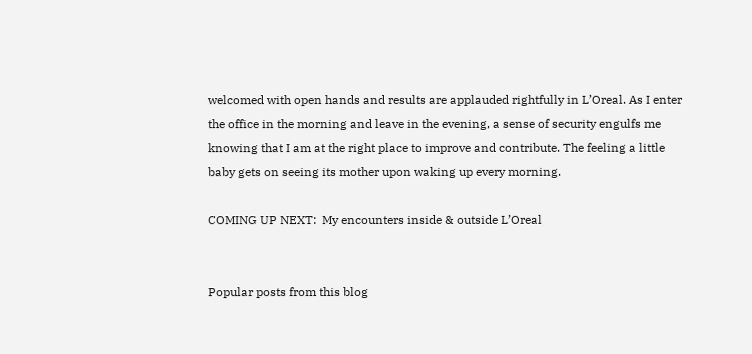welcomed with open hands and results are applauded rightfully in L’Oreal. As I enter the office in the morning and leave in the evening, a sense of security engulfs me knowing that I am at the right place to improve and contribute. The feeling a little baby gets on seeing its mother upon waking up every morning.

COMING UP NEXT:  My encounters inside & outside L’Oreal


Popular posts from this blog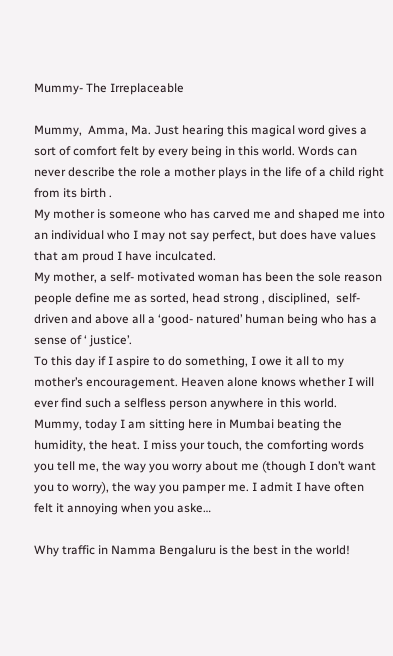Mummy- The Irreplaceable

Mummy,  Amma, Ma. Just hearing this magical word gives a sort of comfort felt by every being in this world. Words can never describe the role a mother plays in the life of a child right from its birth .
My mother is someone who has carved me and shaped me into an individual who I may not say perfect, but does have values that am proud I have inculcated.
My mother, a self- motivated woman has been the sole reason people define me as sorted, head strong , disciplined,  self-driven and above all a ‘good- natured’ human being who has a sense of ‘ justice’.
To this day if I aspire to do something, I owe it all to my mother’s encouragement. Heaven alone knows whether I will ever find such a selfless person anywhere in this world.
Mummy, today I am sitting here in Mumbai beating the humidity, the heat. I miss your touch, the comforting words you tell me, the way you worry about me (though I don’t want you to worry), the way you pamper me. I admit I have often felt it annoying when you aske…

Why traffic in Namma Bengaluru is the best in the world!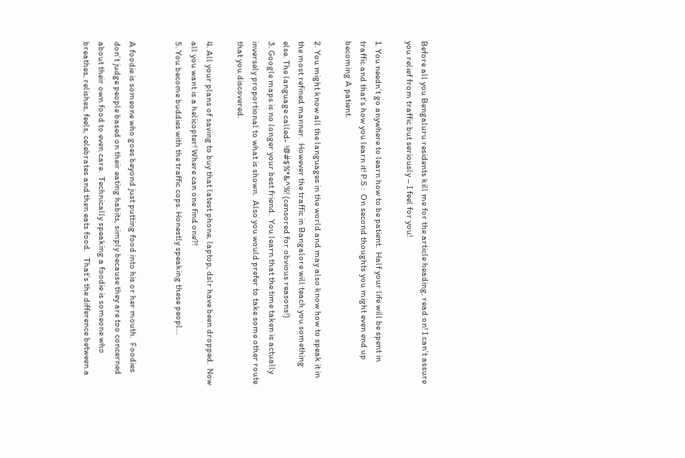Before all you Bengaluru residents kill me for the article heading, read on! I can’t assure you relief from traffic but seriously – I feel for you!

1. You needn’t go anywhere to learn how to be patient.  Half your life will be spent in traffic and that’s how you learn it! P.S :  On second thoughts you might even end up becoming A patient.

2. You might know all the languages in the world and may also know how to speak it in the most refined manner.  However the traffic in Bangalore will teach you something else. The language called- !@#$%*&^%! (censored for obvious reasons!)
3. Google maps is no longer your best friend.  You learn that the time taken is actually inversely proportional to what is shown.  Also you would prefer to take some other route that you discovered.

4. All your plans of saving to buy that latest phone, laptop, dslr have been dropped.  Now all you want is a helicopter! Where can one find one?!
5. You become buddies with the traffic cops. Honestly speaking these peopl…


A foodie is someone who goes beyond just putting food into his or her mouth.  Foodies don’t judge people based on their eating habits, simply because they are too concerned about their own food to even care.  Technically speaking a foodie is someone who breathes, relishes, feels, celebrates and then eats food.   That’s the difference between a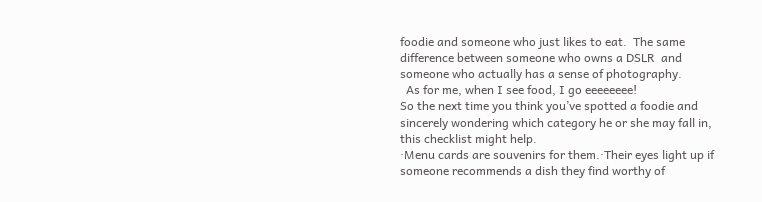foodie and someone who just likes to eat.  The same difference between someone who owns a DSLR  and someone who actually has a sense of photography.
  As for me, when I see food, I go eeeeeeee!
So the next time you think you’ve spotted a foodie and sincerely wondering which category he or she may fall in, this checklist might help.
·Menu cards are souvenirs for them.·Their eyes light up if someone recommends a dish they find worthy of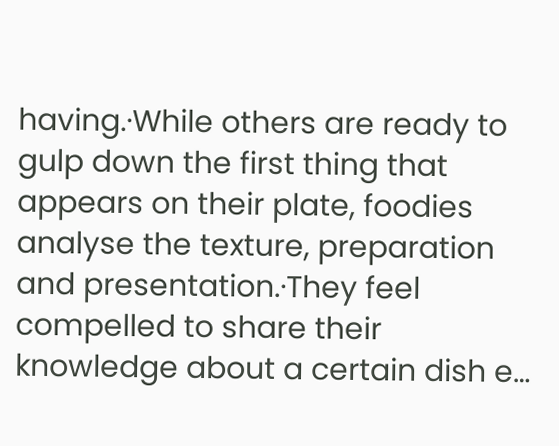having.·While others are ready to gulp down the first thing that appears on their plate, foodies  analyse the texture, preparation and presentation.·They feel compelled to share their knowledge about a certain dish e…